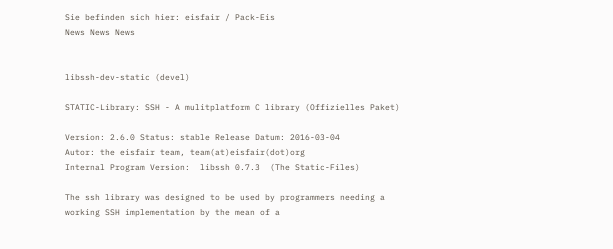Sie befinden sich hier: eisfair / Pack-Eis
News News News


libssh-dev-static (devel)

STATIC-Library: SSH - A mulitplatform C library (Offizielles Paket)

Version: 2.6.0 Status: stable Release Datum: 2016-03-04
Autor: the eisfair team, team(at)eisfair(dot)org
Internal Program Version:  libssh 0.7.3  (The Static-Files)

The ssh library was designed to be used by programmers needing a
working SSH implementation by the mean of a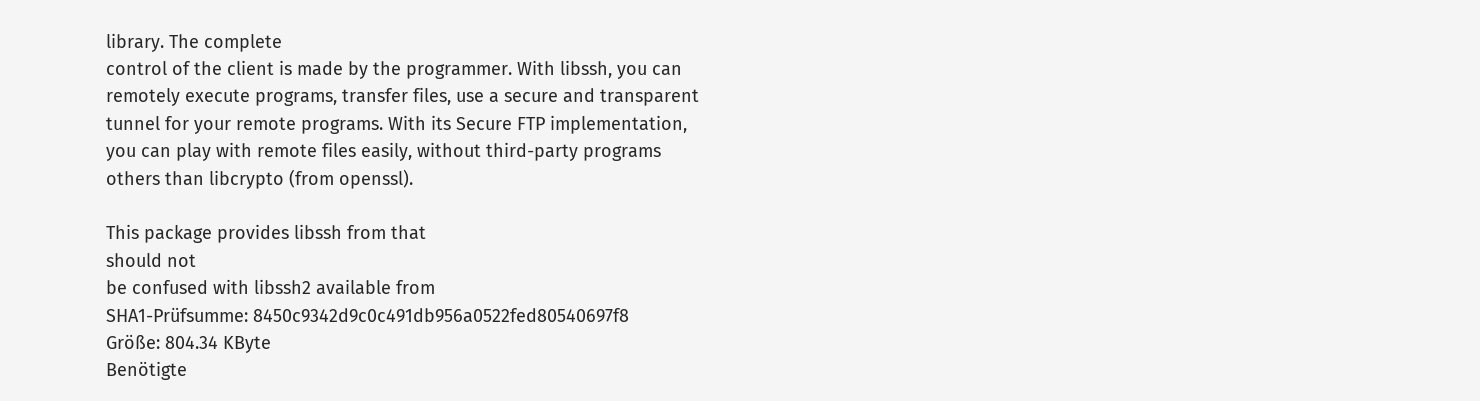library. The complete
control of the client is made by the programmer. With libssh, you can
remotely execute programs, transfer files, use a secure and transparent
tunnel for your remote programs. With its Secure FTP implementation,
you can play with remote files easily, without third-party programs
others than libcrypto (from openssl).

This package provides libssh from that
should not
be confused with libssh2 available from
SHA1-Prüfsumme: 8450c9342d9c0c491db956a0522fed80540697f8
Größe: 804.34 KByte
Benötigte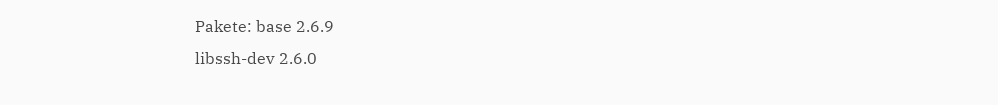Pakete: base 2.6.9
libssh-dev 2.6.0